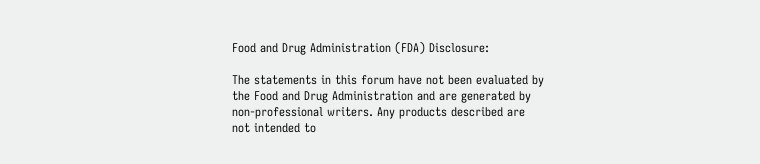Food and Drug Administration (FDA) Disclosure:

The statements in this forum have not been evaluated by the Food and Drug Administration and are generated by non-professional writers. Any products described are not intended to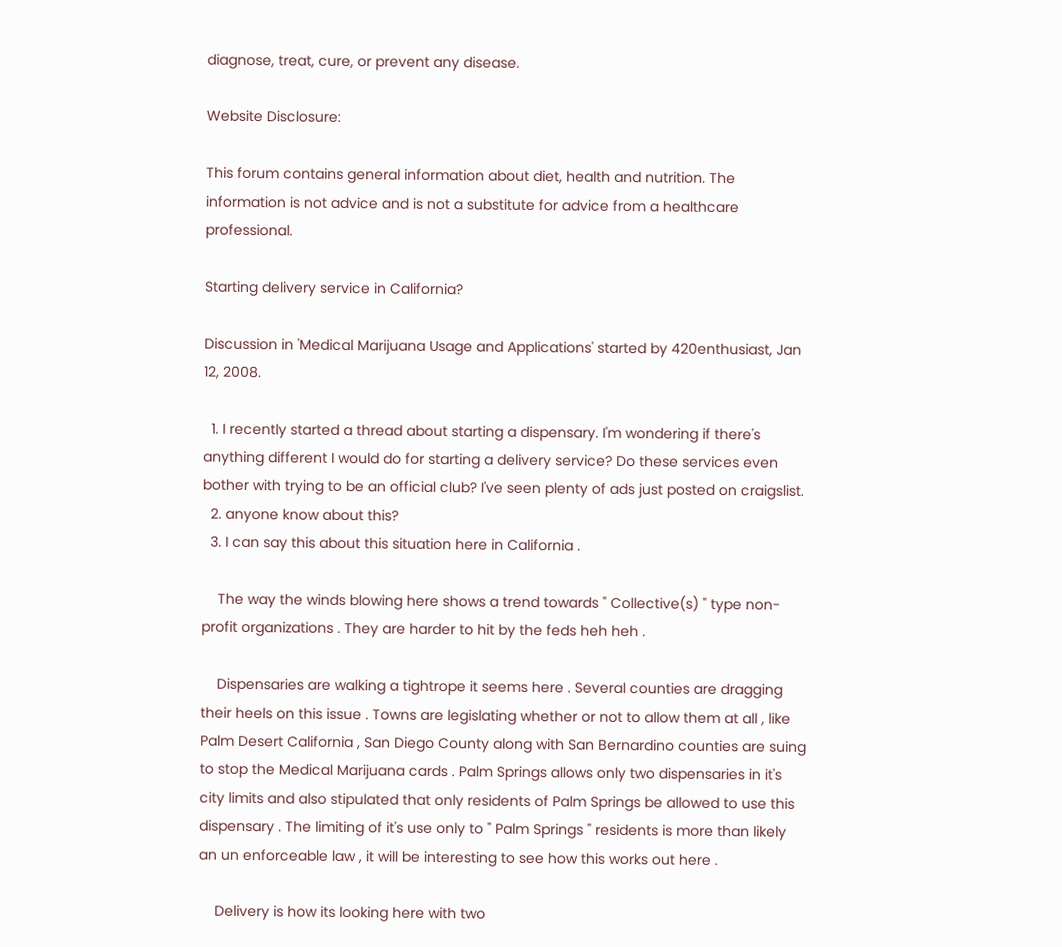diagnose, treat, cure, or prevent any disease.

Website Disclosure:

This forum contains general information about diet, health and nutrition. The information is not advice and is not a substitute for advice from a healthcare professional.

Starting delivery service in California?

Discussion in 'Medical Marijuana Usage and Applications' started by 420enthusiast, Jan 12, 2008.

  1. I recently started a thread about starting a dispensary. I'm wondering if there's anything different I would do for starting a delivery service? Do these services even bother with trying to be an official club? I've seen plenty of ads just posted on craigslist.
  2. anyone know about this?
  3. I can say this about this situation here in California .

    The way the winds blowing here shows a trend towards " Collective(s) " type non-profit organizations . They are harder to hit by the feds heh heh .

    Dispensaries are walking a tightrope it seems here . Several counties are dragging their heels on this issue . Towns are legislating whether or not to allow them at all , like Palm Desert California , San Diego County along with San Bernardino counties are suing to stop the Medical Marijuana cards . Palm Springs allows only two dispensaries in it's city limits and also stipulated that only residents of Palm Springs be allowed to use this dispensary . The limiting of it's use only to " Palm Springs " residents is more than likely an un enforceable law , it will be interesting to see how this works out here .

    Delivery is how its looking here with two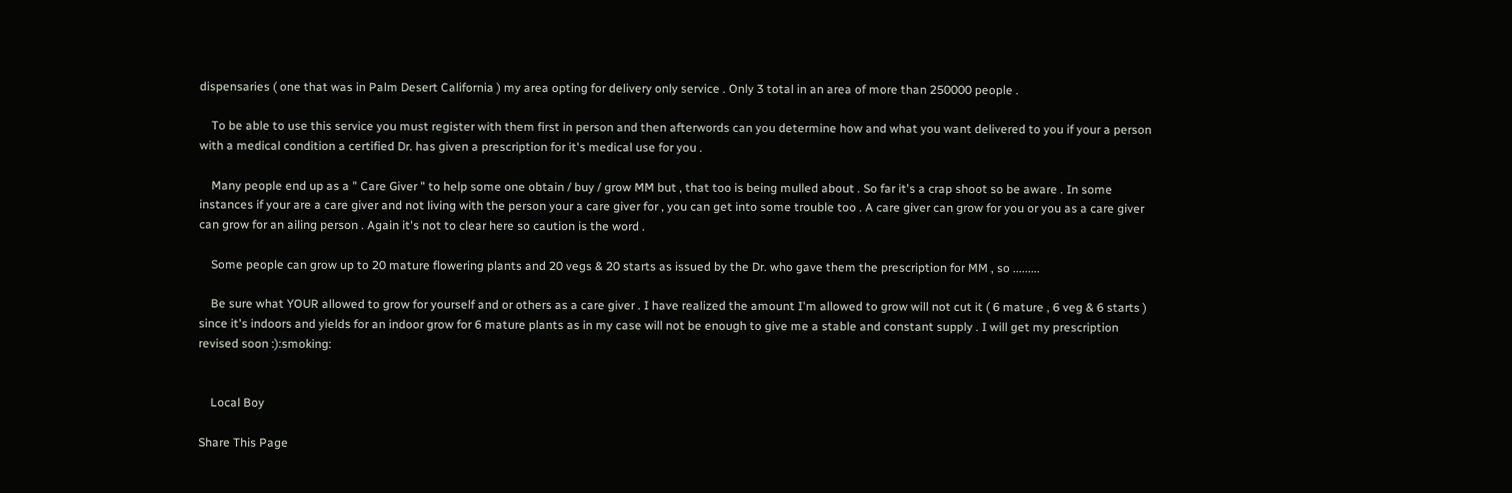dispensaries ( one that was in Palm Desert California ) my area opting for delivery only service . Only 3 total in an area of more than 250000 people .

    To be able to use this service you must register with them first in person and then afterwords can you determine how and what you want delivered to you if your a person with a medical condition a certified Dr. has given a prescription for it's medical use for you .

    Many people end up as a " Care Giver " to help some one obtain / buy / grow MM but , that too is being mulled about . So far it's a crap shoot so be aware . In some instances if your are a care giver and not living with the person your a care giver for , you can get into some trouble too . A care giver can grow for you or you as a care giver can grow for an ailing person . Again it's not to clear here so caution is the word .

    Some people can grow up to 20 mature flowering plants and 20 vegs & 20 starts as issued by the Dr. who gave them the prescription for MM , so .........

    Be sure what YOUR allowed to grow for yourself and or others as a care giver . I have realized the amount I'm allowed to grow will not cut it ( 6 mature , 6 veg & 6 starts ) since it's indoors and yields for an indoor grow for 6 mature plants as in my case will not be enough to give me a stable and constant supply . I will get my prescription revised soon :):smoking:


    Local Boy

Share This Page